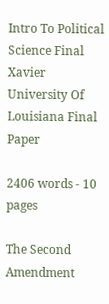Intro To Political Science Final Xavier University Of Louisiana Final Paper

2406 words - 10 pages

The Second Amendment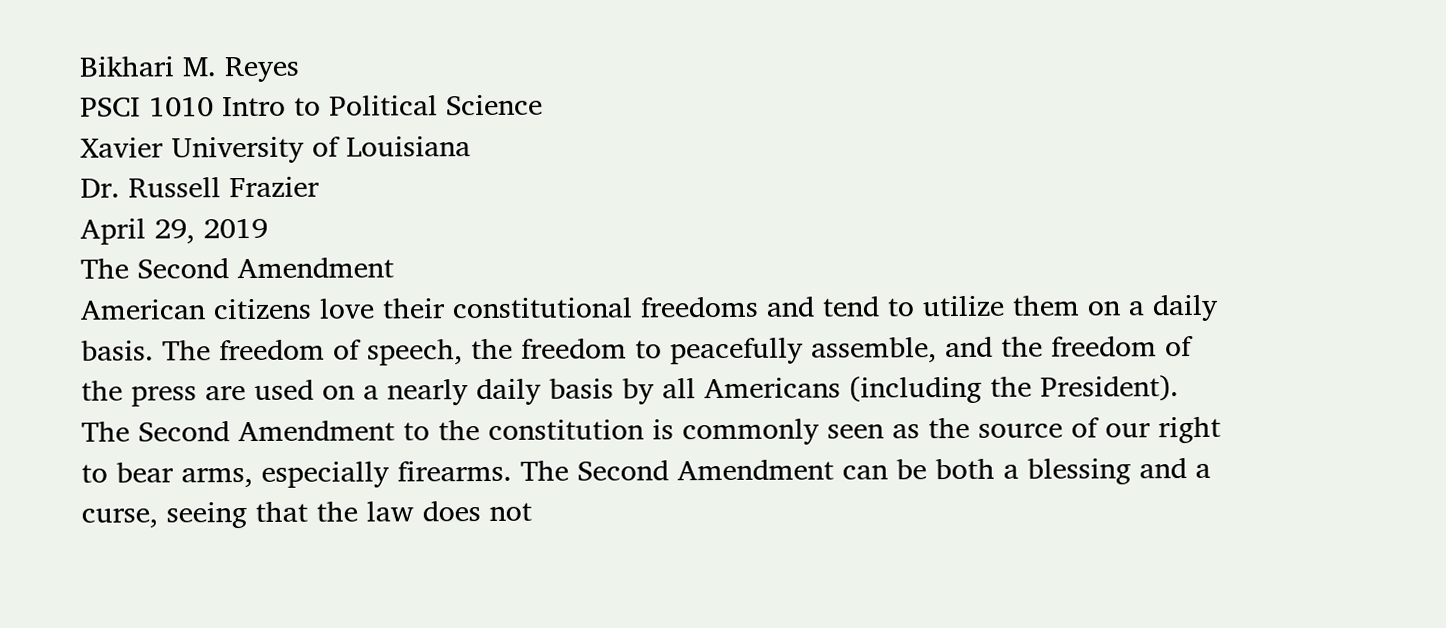Bikhari M. Reyes
PSCI 1010 Intro to Political Science
Xavier University of Louisiana
Dr. Russell Frazier
April 29, 2019
The Second Amendment
American citizens love their constitutional freedoms and tend to utilize them on a daily basis. The freedom of speech, the freedom to peacefully assemble, and the freedom of the press are used on a nearly daily basis by all Americans (including the President). The Second Amendment to the constitution is commonly seen as the source of our right to bear arms, especially firearms. The Second Amendment can be both a blessing and a curse, seeing that the law does not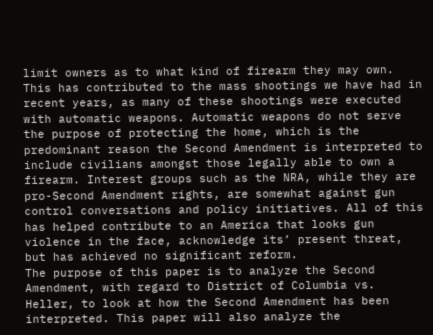limit owners as to what kind of firearm they may own. This has contributed to the mass shootings we have had in recent years, as many of these shootings were executed with automatic weapons. Automatic weapons do not serve the purpose of protecting the home, which is the predominant reason the Second Amendment is interpreted to include civilians amongst those legally able to own a firearm. Interest groups such as the NRA, while they are pro-Second Amendment rights, are somewhat against gun control conversations and policy initiatives. All of this has helped contribute to an America that looks gun violence in the face, acknowledge its’ present threat, but has achieved no significant reform.
The purpose of this paper is to analyze the Second Amendment, with regard to District of Columbia vs. Heller, to look at how the Second Amendment has been interpreted. This paper will also analyze the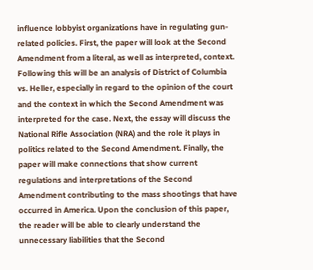influence lobbyist organizations have in regulating gun-related policies. First, the paper will look at the Second Amendment from a literal, as well as interpreted, context. Following this will be an analysis of District of Columbia vs. Heller, especially in regard to the opinion of the court and the context in which the Second Amendment was interpreted for the case. Next, the essay will discuss the National Rifle Association (NRA) and the role it plays in politics related to the Second Amendment. Finally, the paper will make connections that show current regulations and interpretations of the Second Amendment contributing to the mass shootings that have occurred in America. Upon the conclusion of this paper, the reader will be able to clearly understand the unnecessary liabilities that the Second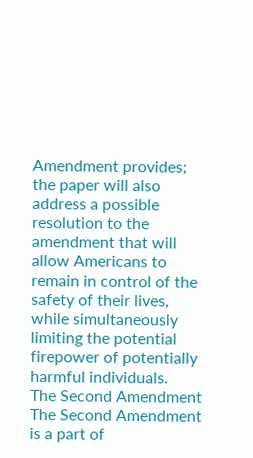Amendment provides; the paper will also address a possible resolution to the amendment that will allow Americans to remain in control of the safety of their lives, while simultaneously limiting the potential firepower of potentially harmful individuals.
The Second Amendment
The Second Amendment is a part of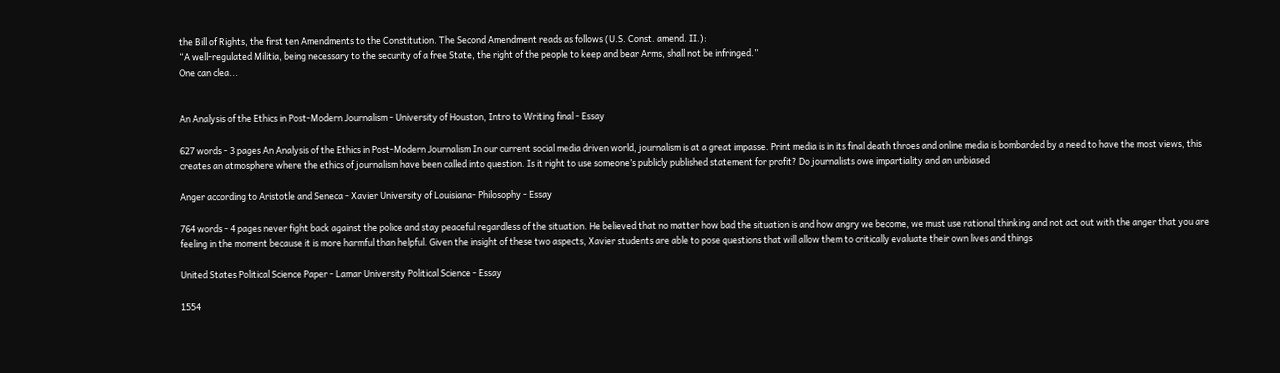the Bill of Rights, the first ten Amendments to the Constitution. The Second Amendment reads as follows (U.S. Const. amend. II.):
“A well-regulated Militia, being necessary to the security of a free State, the right of the people to keep and bear Arms, shall not be infringed.”
One can clea...


An Analysis of the Ethics in Post-Modern Journalism - University of Houston, Intro to Writing final - Essay

627 words - 3 pages An Analysis of the Ethics in Post-Modern Journalism In our current social media driven world, journalism is at a great impasse. Print media is in its final death throes and online media is bombarded by a need to have the most views, this creates an atmosphere where the ethics of journalism have been called into question. Is it right to use someone’s publicly published statement for profit? Do journalists owe impartiality and an unbiased

Anger according to Aristotle and Seneca - Xavier University of Louisiana- Philosophy - Essay

764 words - 4 pages never fight back against the police and stay peaceful regardless of the situation. He believed that no matter how bad the situation is and how angry we become, we must use rational thinking and not act out with the anger that you are feeling in the moment because it is more harmful than helpful. Given the insight of these two aspects, Xavier students are able to pose questions that will allow them to critically evaluate their own lives and things

United States Political Science Paper - Lamar University Political Science - Essay

1554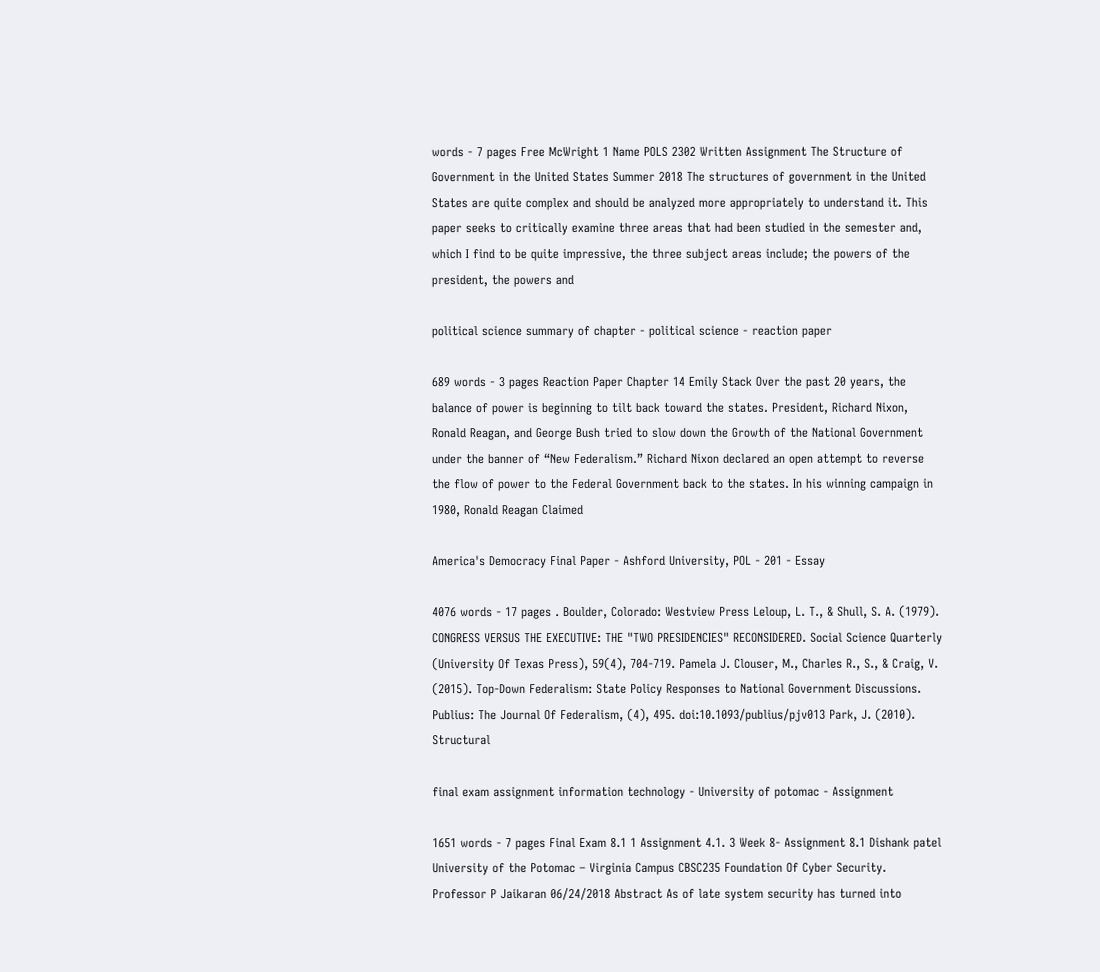words - 7 pages Free McWright 1 Name POLS 2302 Written Assignment The Structure of Government in the United States Summer 2018 The structures of government in the United States are quite complex and should be analyzed more appropriately to understand it. This paper seeks to critically examine three areas that had been studied in the semester and, which I find to be quite impressive, the three subject areas include; the powers of the president, the powers and

political science summary of chapter - political science - reaction paper

689 words - 3 pages Reaction Paper Chapter 14 Emily Stack Over the past 20 years, the balance of power is beginning to tilt back toward the states. President, Richard Nixon, Ronald Reagan, and George Bush tried to slow down the Growth of the National Government under the banner of “New Federalism.” Richard Nixon declared an open attempt to reverse the flow of power to the Federal Government back to the states. In his winning campaign in 1980, Ronald Reagan Claimed

America's Democracy Final Paper - Ashford University, POL - 201 - Essay

4076 words - 17 pages . Boulder, Colorado: Westview Press Leloup, L. T., & Shull, S. A. (1979). CONGRESS VERSUS THE EXECUTIVE: THE "TWO PRESIDENCIES" RECONSIDERED. Social Science Quarterly (University Of Texas Press), 59(4), 704-719. Pamela J. Clouser, M., Charles R., S., & Craig, V. (2015). Top-Down Federalism: State Policy Responses to National Government Discussions. Publius: The Journal Of Federalism, (4), 495. doi:10.1093/publius/pjv013 Park, J. (2010). Structural

final exam assignment information technology - University of potomac - Assignment

1651 words - 7 pages Final Exam 8.1 1 Assignment 4.1. 3 Week 8- Assignment 8.1 Dishank patel University of the Potomac – Virginia Campus CBSC235 Foundation Of Cyber Security. Professor P Jaikaran 06/24/2018 Abstract As of late system security has turned into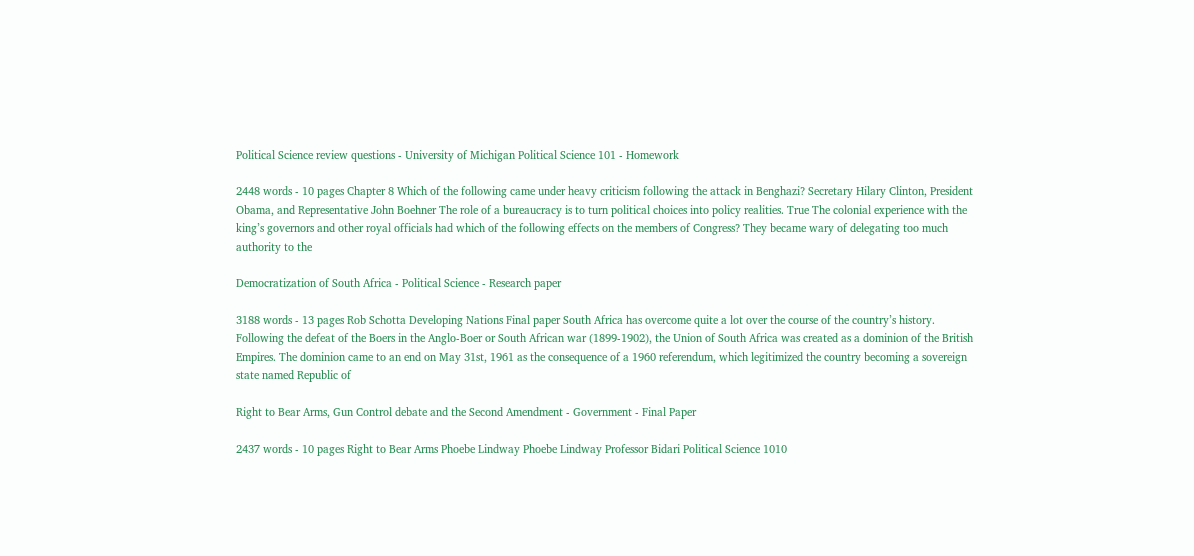Political Science review questions - University of Michigan Political Science 101 - Homework

2448 words - 10 pages Chapter 8 Which of the following came under heavy criticism following the attack in Benghazi? Secretary Hilary Clinton, President Obama, and Representative John Boehner The role of a bureaucracy is to turn political choices into policy realities. True The colonial experience with the king’s governors and other royal officials had which of the following effects on the members of Congress? They became wary of delegating too much authority to the

Democratization of South Africa - Political Science - Research paper

3188 words - 13 pages Rob Schotta Developing Nations Final paper South Africa has overcome quite a lot over the course of the country’s history. Following the defeat of the Boers in the Anglo-Boer or South African war (1899-1902), the Union of South Africa was created as a dominion of the British Empires. The dominion came to an end on May 31st, 1961 as the consequence of a 1960 referendum, which legitimized the country becoming a sovereign state named Republic of

Right to Bear Arms, Gun Control debate and the Second Amendment - Government - Final Paper

2437 words - 10 pages Right to Bear Arms Phoebe Lindway Phoebe Lindway Professor Bidari Political Science 1010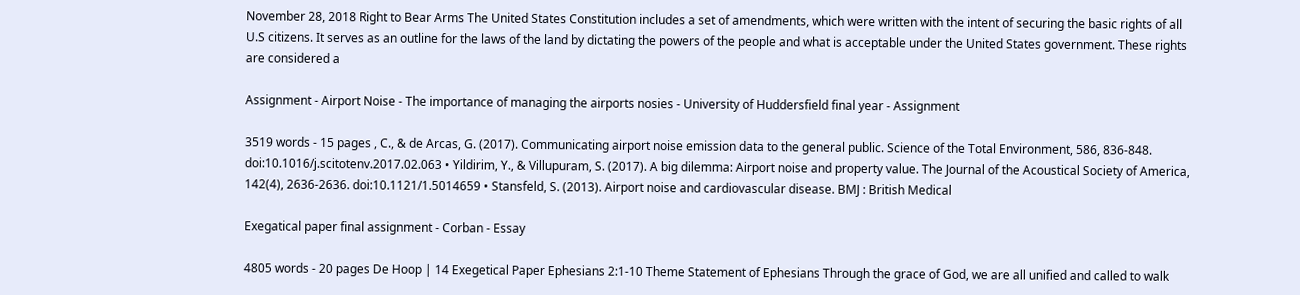November 28, 2018 Right to Bear Arms The United States Constitution includes a set of amendments, which were written with the intent of securing the basic rights of all U.S citizens. It serves as an outline for the laws of the land by dictating the powers of the people and what is acceptable under the United States government. These rights are considered a

Assignment - Airport Noise - The importance of managing the airports nosies - University of Huddersfield final year - Assignment

3519 words - 15 pages , C., & de Arcas, G. (2017). Communicating airport noise emission data to the general public. Science of the Total Environment, 586, 836-848. doi:10.1016/j.scitotenv.2017.02.063 • Yildirim, Y., & Villupuram, S. (2017). A big dilemma: Airport noise and property value. The Journal of the Acoustical Society of America, 142(4), 2636-2636. doi:10.1121/1.5014659 • Stansfeld, S. (2013). Airport noise and cardiovascular disease. BMJ : British Medical

Exegatical paper final assignment - Corban - Essay

4805 words - 20 pages De Hoop | 14 Exegetical Paper Ephesians 2:1-10 Theme Statement of Ephesians Through the grace of God, we are all unified and called to walk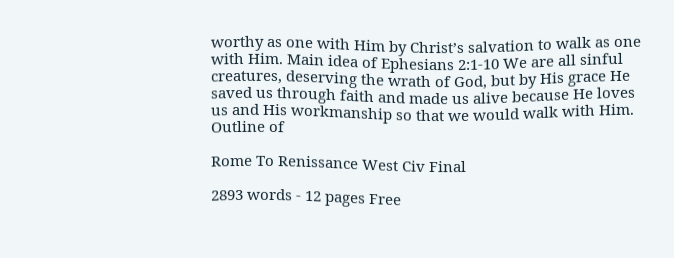worthy as one with Him by Christ’s salvation to walk as one with Him. Main idea of Ephesians 2:1-10 We are all sinful creatures, deserving the wrath of God, but by His grace He saved us through faith and made us alive because He loves us and His workmanship so that we would walk with Him. Outline of

Rome To Renissance West Civ Final

2893 words - 12 pages Free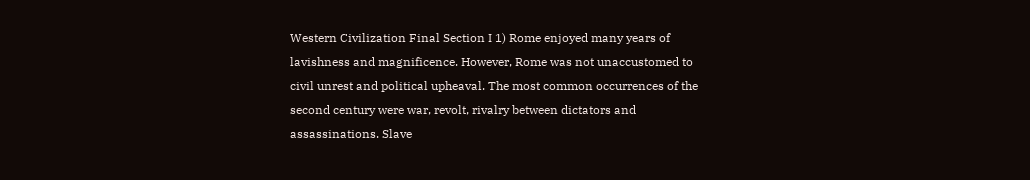Western Civilization Final Section I 1) Rome enjoyed many years of lavishness and magnificence. However, Rome was not unaccustomed to civil unrest and political upheaval. The most common occurrences of the second century were war, revolt, rivalry between dictators and assassinations. Slave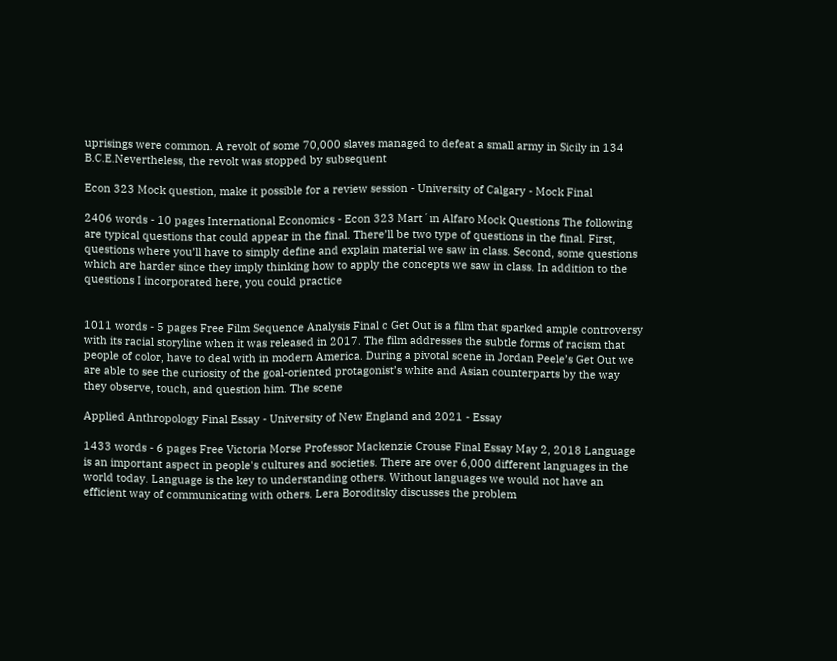uprisings were common. A revolt of some 70,000 slaves managed to defeat a small army in Sicily in 134 B.C.E.Nevertheless, the revolt was stopped by subsequent

Econ 323 Mock question, make it possible for a review session - University of Calgary - Mock Final

2406 words - 10 pages International Economics - Econ 323 Mart´ın Alfaro Mock Questions The following are typical questions that could appear in the final. There’ll be two type of questions in the final. First, questions where you’ll have to simply define and explain material we saw in class. Second, some questions which are harder since they imply thinking how to apply the concepts we saw in class. In addition to the questions I incorporated here, you could practice


1011 words - 5 pages Free Film Sequence Analysis Final c Get Out is a film that sparked ample controversy with its racial storyline when it was released in 2017. The film addresses the subtle forms of racism that people of color, have to deal with in modern America. During a pivotal scene in Jordan Peele’s Get Out we are able to see the curiosity of the goal-oriented protagonist’s white and Asian counterparts by the way they observe, touch, and question him. The scene

Applied Anthropology Final Essay - University of New England and 2021 - Essay

1433 words - 6 pages Free Victoria Morse Professor Mackenzie Crouse Final Essay May 2, 2018 Language is an important aspect in people's cultures and societies. There are over 6,000 different languages in the world today. Language is the key to understanding others. Without languages we would not have an efficient way of communicating with others. Lera Boroditsky discusses the problem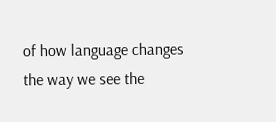of how language changes the way we see the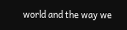world and the way we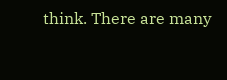think. There are many